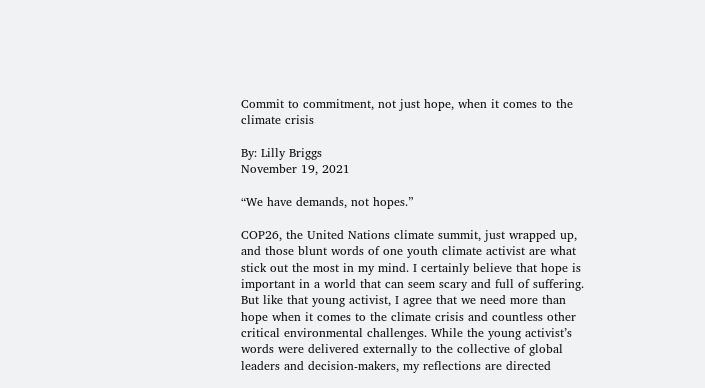Commit to commitment, not just hope, when it comes to the climate crisis

By: Lilly Briggs
November 19, 2021

“We have demands, not hopes.”

COP26, the United Nations climate summit, just wrapped up, and those blunt words of one youth climate activist are what stick out the most in my mind. I certainly believe that hope is important in a world that can seem scary and full of suffering. But like that young activist, I agree that we need more than hope when it comes to the climate crisis and countless other critical environmental challenges. While the young activist’s words were delivered externally to the collective of global leaders and decision-makers, my reflections are directed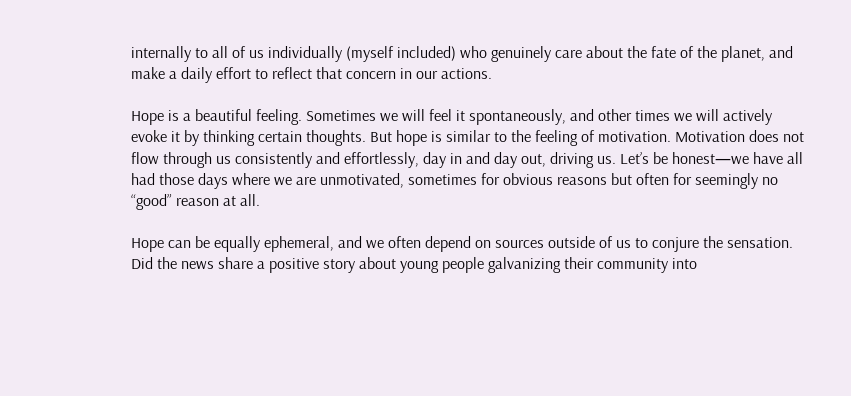internally to all of us individually (myself included) who genuinely care about the fate of the planet, and make a daily effort to reflect that concern in our actions.

Hope is a beautiful feeling. Sometimes we will feel it spontaneously, and other times we will actively evoke it by thinking certain thoughts. But hope is similar to the feeling of motivation. Motivation does not flow through us consistently and effortlessly, day in and day out, driving us. Let’s be honest—we have all had those days where we are unmotivated, sometimes for obvious reasons but often for seemingly no “good” reason at all.

Hope can be equally ephemeral, and we often depend on sources outside of us to conjure the sensation. Did the news share a positive story about young people galvanizing their community into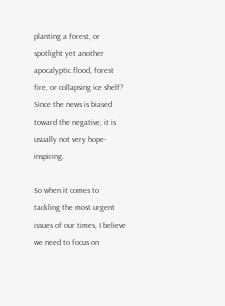planting a forest, or spotlight yet another apocalyptic flood, forest fire, or collapsing ice shelf? Since the news is biased toward the negative, it is usually not very hope-inspiring.

So when it comes to tackling the most urgent issues of our times, I believe we need to focus on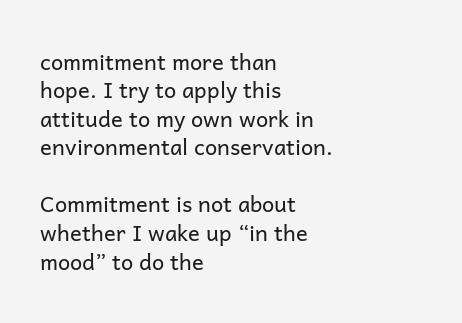commitment more than hope. I try to apply this attitude to my own work in environmental conservation.

Commitment is not about whether I wake up “in the mood” to do the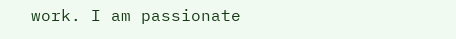work. I am passionate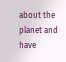about the planet and have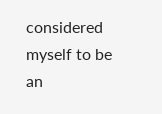considered myself to be an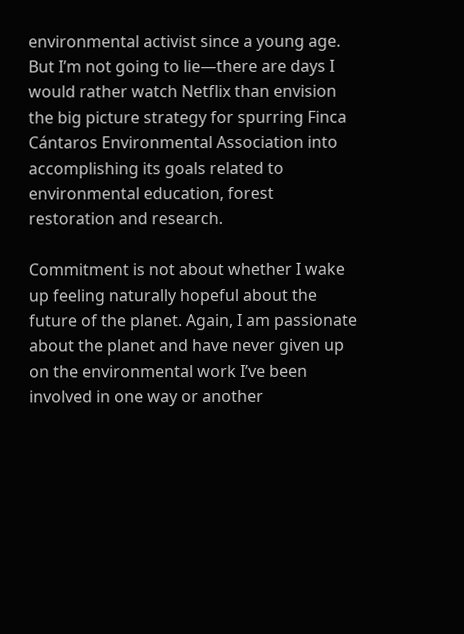environmental activist since a young age. But I’m not going to lie—there are days I would rather watch Netflix than envision the big picture strategy for spurring Finca Cántaros Environmental Association into accomplishing its goals related to environmental education, forest restoration and research.

Commitment is not about whether I wake up feeling naturally hopeful about the future of the planet. Again, I am passionate about the planet and have never given up on the environmental work I’ve been involved in one way or another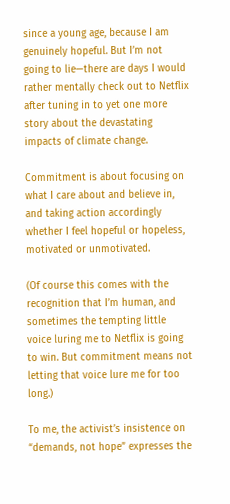since a young age, because I am genuinely hopeful. But I’m not going to lie—there are days I would rather mentally check out to Netflix after tuning in to yet one more story about the devastating impacts of climate change.

Commitment is about focusing on what I care about and believe in, and taking action accordingly whether I feel hopeful or hopeless, motivated or unmotivated.

(Of course this comes with the recognition that I’m human, and sometimes the tempting little voice luring me to Netflix is going to win. But commitment means not letting that voice lure me for too long.)

To me, the activist’s insistence on “demands, not hope” expresses the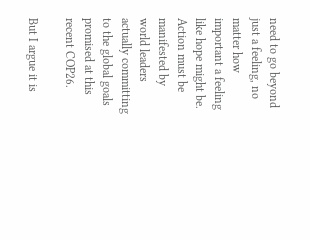need to go beyond just a feeling, no matter how important a feeling like hope might be. Action must be manifested by world leaders actually committing to the global goals promised at this recent COP26.

But I argue it is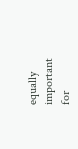equally important for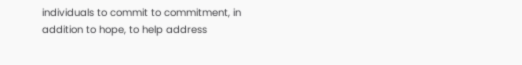individuals to commit to commitment, in addition to hope, to help address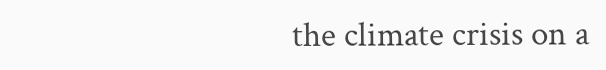the climate crisis on a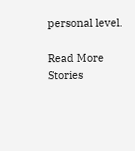personal level.

Read More Stories